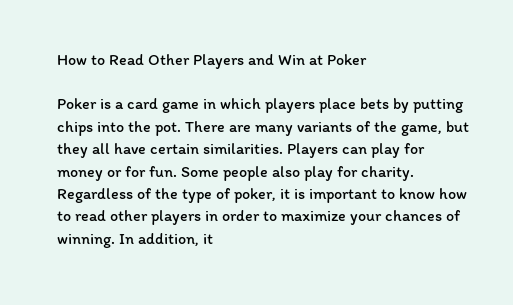How to Read Other Players and Win at Poker

Poker is a card game in which players place bets by putting chips into the pot. There are many variants of the game, but they all have certain similarities. Players can play for money or for fun. Some people also play for charity. Regardless of the type of poker, it is important to know how to read other players in order to maximize your chances of winning. In addition, it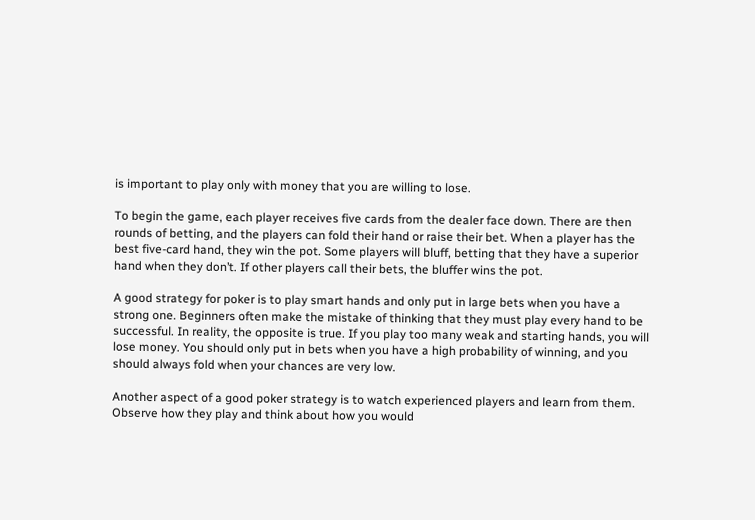is important to play only with money that you are willing to lose.

To begin the game, each player receives five cards from the dealer face down. There are then rounds of betting, and the players can fold their hand or raise their bet. When a player has the best five-card hand, they win the pot. Some players will bluff, betting that they have a superior hand when they don’t. If other players call their bets, the bluffer wins the pot.

A good strategy for poker is to play smart hands and only put in large bets when you have a strong one. Beginners often make the mistake of thinking that they must play every hand to be successful. In reality, the opposite is true. If you play too many weak and starting hands, you will lose money. You should only put in bets when you have a high probability of winning, and you should always fold when your chances are very low.

Another aspect of a good poker strategy is to watch experienced players and learn from them. Observe how they play and think about how you would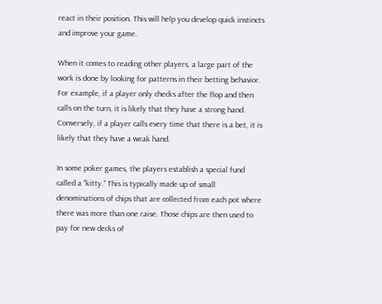react in their position. This will help you develop quick instincts and improve your game.

When it comes to reading other players, a large part of the work is done by looking for patterns in their betting behavior. For example, if a player only checks after the flop and then calls on the turn, it is likely that they have a strong hand. Conversely, if a player calls every time that there is a bet, it is likely that they have a weak hand.

In some poker games, the players establish a special fund called a “kitty.” This is typically made up of small denominations of chips that are collected from each pot where there was more than one raise. Those chips are then used to pay for new decks of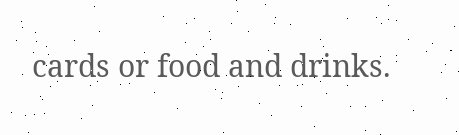cards or food and drinks.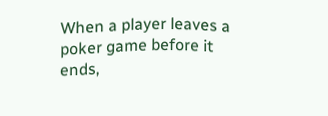When a player leaves a poker game before it ends,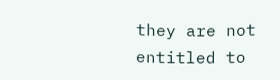they are not entitled to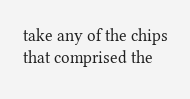take any of the chips that comprised the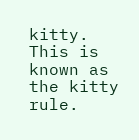kitty. This is known as the kitty rule.